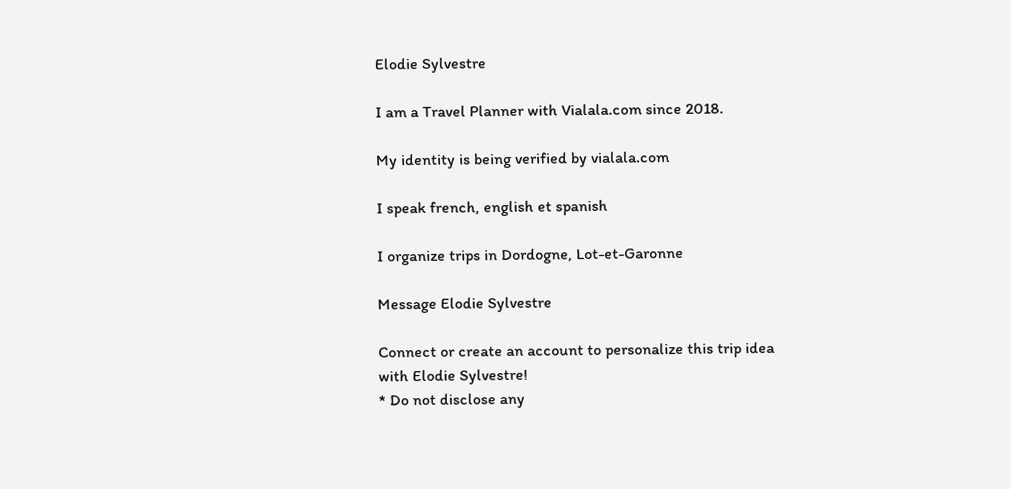Elodie Sylvestre

I am a Travel Planner with Vialala.com since 2018.

My identity is being verified by vialala.com

I speak french, english et spanish

I organize trips in Dordogne, Lot-et-Garonne

Message Elodie Sylvestre

Connect or create an account to personalize this trip idea
with Elodie Sylvestre!
* Do not disclose any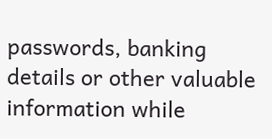passwords, banking details or other valuable information while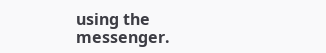using the messenger.